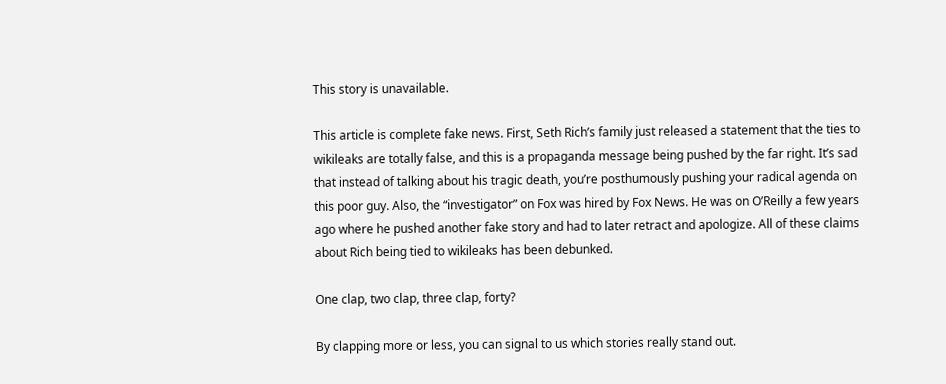This story is unavailable.

This article is complete fake news. First, Seth Rich’s family just released a statement that the ties to wikileaks are totally false, and this is a propaganda message being pushed by the far right. It’s sad that instead of talking about his tragic death, you’re posthumously pushing your radical agenda on this poor guy. Also, the “investigator” on Fox was hired by Fox News. He was on O’Reilly a few years ago where he pushed another fake story and had to later retract and apologize. All of these claims about Rich being tied to wikileaks has been debunked.

One clap, two clap, three clap, forty?

By clapping more or less, you can signal to us which stories really stand out.